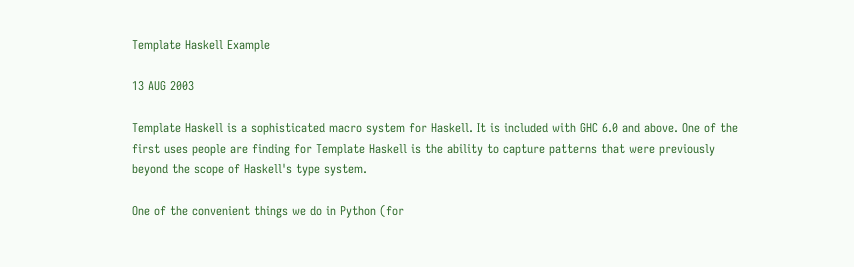Template Haskell Example

13 AUG 2003

Template Haskell is a sophisticated macro system for Haskell. It is included with GHC 6.0 and above. One of the first uses people are finding for Template Haskell is the ability to capture patterns that were previously beyond the scope of Haskell's type system.

One of the convenient things we do in Python (for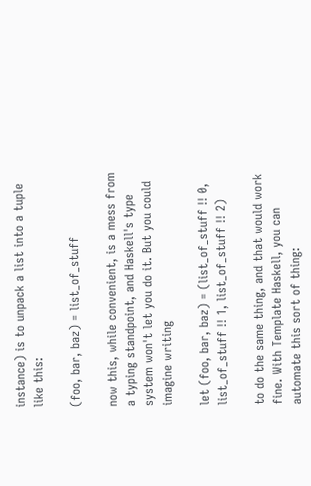instance) is to unpack a list into a tuple like this:

(foo, bar, baz) = list_of_stuff

now this, while convenient, is a mess from a typing standpoint, and Haskell's type system won't let you do it. But you could imagine writing

let (foo, bar, baz) = (list_of_stuff !! 0, list_of_stuff !! 1, list_of_stuff !! 2)

to do the same thing, and that would work fine. With Template Haskell, you can automate this sort of thing: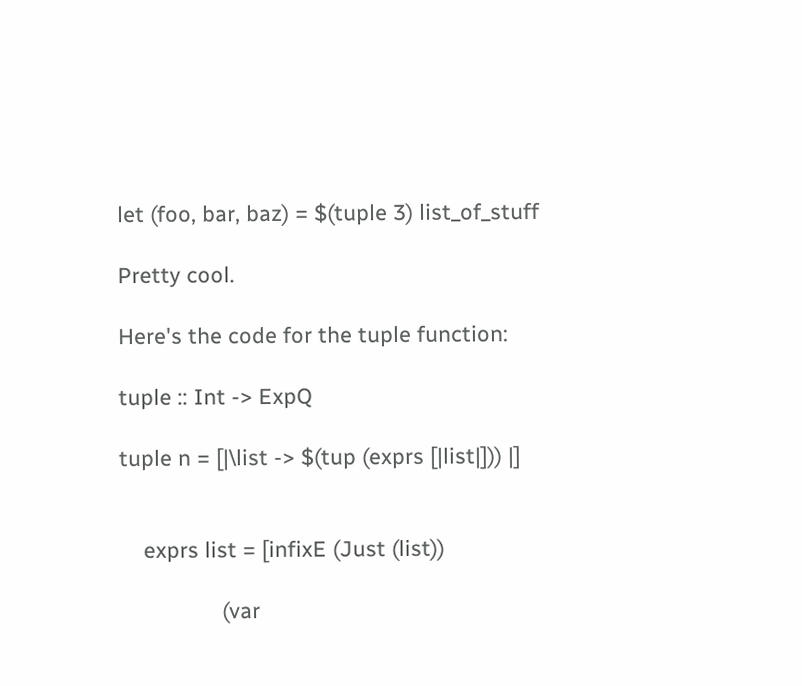let (foo, bar, baz) = $(tuple 3) list_of_stuff

Pretty cool.

Here's the code for the tuple function:

tuple :: Int -> ExpQ

tuple n = [|\list -> $(tup (exprs [|list|])) |]


    exprs list = [infixE (Just (list))

                 (var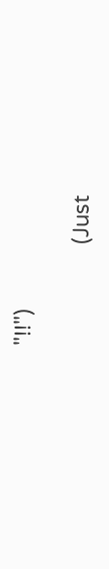"!!")

                 (Just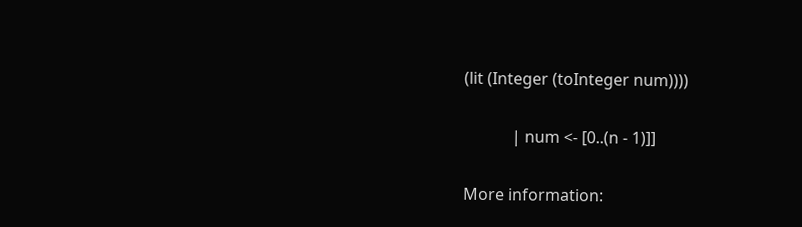(lit (Integer (toInteger num))))

            | num <- [0..(n - 1)]]

More information: